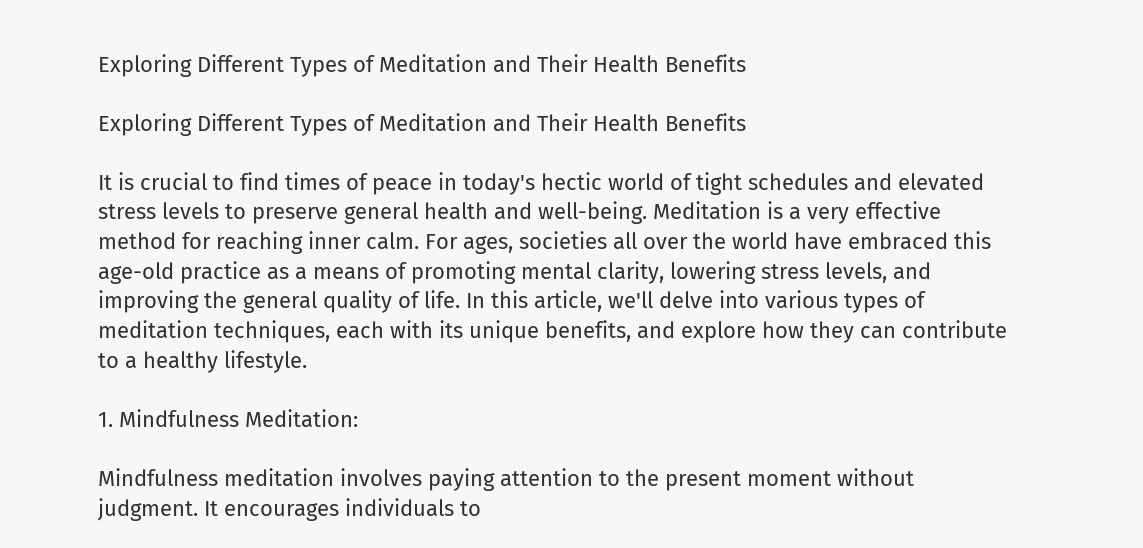Exploring Different Types of Meditation and Their Health Benefits

Exploring Different Types of Meditation and Their Health Benefits

It is crucial to find times of peace in today's hectic world of tight schedules and elevated stress levels to preserve general health and well-being. Meditation is a very effective method for reaching inner calm. For ages, societies all over the world have embraced this age-old practice as a means of promoting mental clarity, lowering stress levels, and improving the general quality of life. In this article, we'll delve into various types of meditation techniques, each with its unique benefits, and explore how they can contribute to a healthy lifestyle.

1. Mindfulness Meditation:

Mindfulness meditation involves paying attention to the present moment without judgment. It encourages individuals to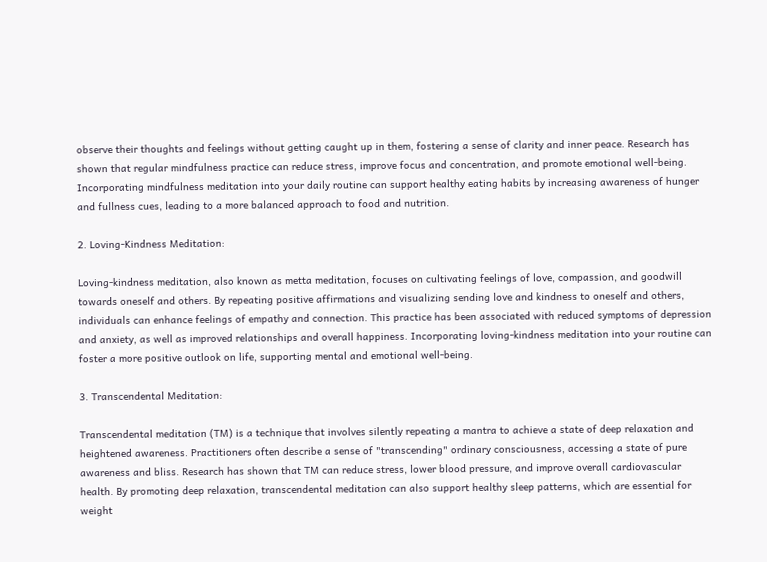observe their thoughts and feelings without getting caught up in them, fostering a sense of clarity and inner peace. Research has shown that regular mindfulness practice can reduce stress, improve focus and concentration, and promote emotional well-being. Incorporating mindfulness meditation into your daily routine can support healthy eating habits by increasing awareness of hunger and fullness cues, leading to a more balanced approach to food and nutrition.

2. Loving-Kindness Meditation:

Loving-kindness meditation, also known as metta meditation, focuses on cultivating feelings of love, compassion, and goodwill towards oneself and others. By repeating positive affirmations and visualizing sending love and kindness to oneself and others, individuals can enhance feelings of empathy and connection. This practice has been associated with reduced symptoms of depression and anxiety, as well as improved relationships and overall happiness. Incorporating loving-kindness meditation into your routine can foster a more positive outlook on life, supporting mental and emotional well-being.

3. Transcendental Meditation:

Transcendental meditation (TM) is a technique that involves silently repeating a mantra to achieve a state of deep relaxation and heightened awareness. Practitioners often describe a sense of "transcending" ordinary consciousness, accessing a state of pure awareness and bliss. Research has shown that TM can reduce stress, lower blood pressure, and improve overall cardiovascular health. By promoting deep relaxation, transcendental meditation can also support healthy sleep patterns, which are essential for weight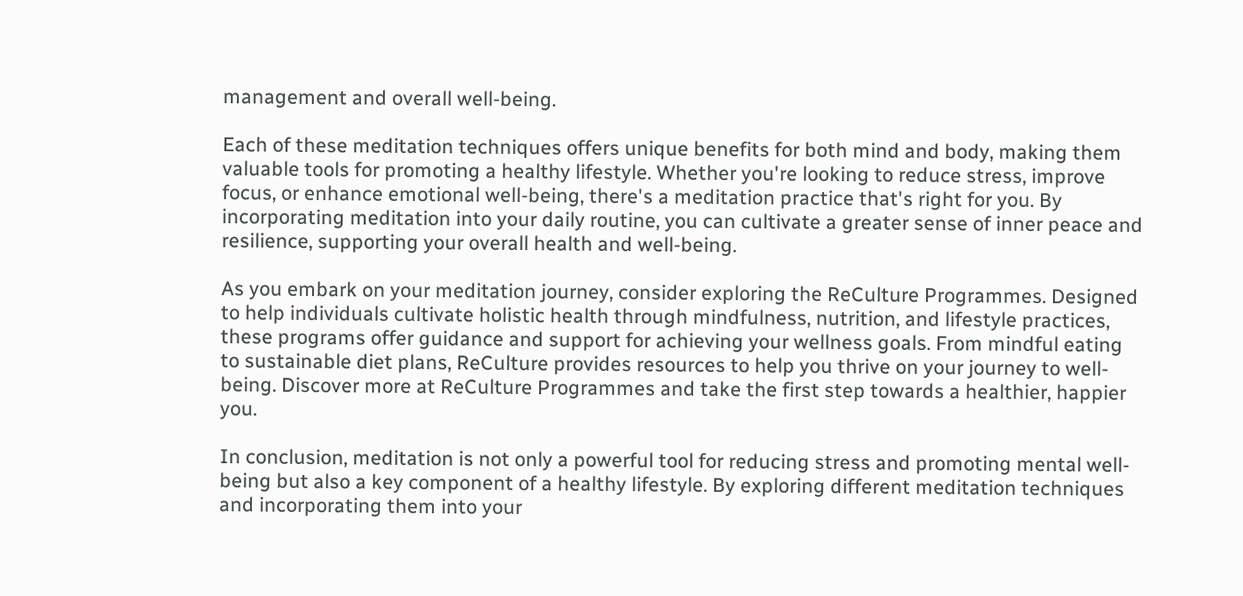management and overall well-being.

Each of these meditation techniques offers unique benefits for both mind and body, making them valuable tools for promoting a healthy lifestyle. Whether you're looking to reduce stress, improve focus, or enhance emotional well-being, there's a meditation practice that's right for you. By incorporating meditation into your daily routine, you can cultivate a greater sense of inner peace and resilience, supporting your overall health and well-being.

As you embark on your meditation journey, consider exploring the ReCulture Programmes. Designed to help individuals cultivate holistic health through mindfulness, nutrition, and lifestyle practices, these programs offer guidance and support for achieving your wellness goals. From mindful eating to sustainable diet plans, ReCulture provides resources to help you thrive on your journey to well-being. Discover more at ReCulture Programmes and take the first step towards a healthier, happier you.

In conclusion, meditation is not only a powerful tool for reducing stress and promoting mental well-being but also a key component of a healthy lifestyle. By exploring different meditation techniques and incorporating them into your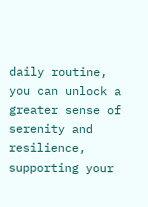daily routine, you can unlock a greater sense of serenity and resilience, supporting your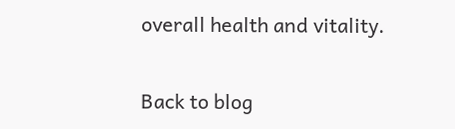overall health and vitality.

Back to blog